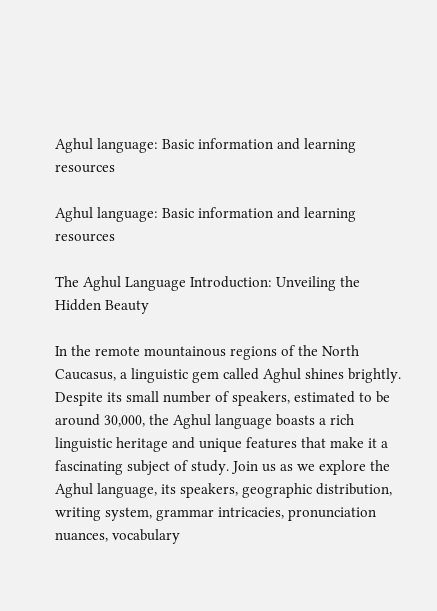Aghul language: Basic information and learning resources

Aghul language: Basic information and learning resources

The Aghul Language Introduction: Unveiling the Hidden Beauty

In the remote mountainous regions of the North Caucasus, a linguistic gem called Aghul shines brightly. Despite its small number of speakers, estimated to be around 30,000, the Aghul language boasts a rich linguistic heritage and unique features that make it a fascinating subject of study. Join us as we explore the Aghul language, its speakers, geographic distribution, writing system, grammar intricacies, pronunciation nuances, vocabulary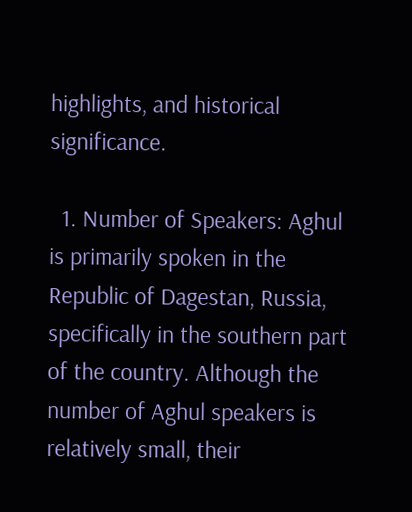highlights, and historical significance.

  1. Number of Speakers: Aghul is primarily spoken in the Republic of Dagestan, Russia, specifically in the southern part of the country. Although the number of Aghul speakers is relatively small, their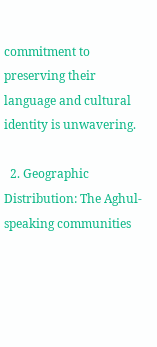commitment to preserving their language and cultural identity is unwavering.

  2. Geographic Distribution: The Aghul-speaking communities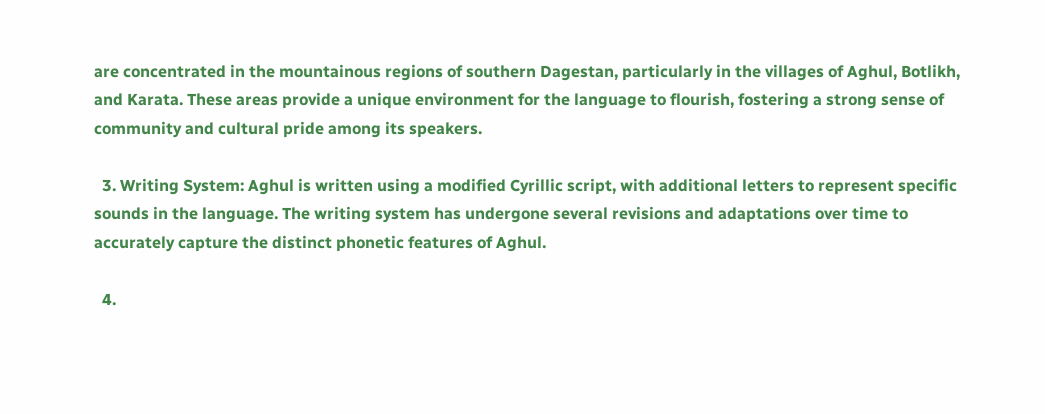are concentrated in the mountainous regions of southern Dagestan, particularly in the villages of Aghul, Botlikh, and Karata. These areas provide a unique environment for the language to flourish, fostering a strong sense of community and cultural pride among its speakers.

  3. Writing System: Aghul is written using a modified Cyrillic script, with additional letters to represent specific sounds in the language. The writing system has undergone several revisions and adaptations over time to accurately capture the distinct phonetic features of Aghul.

  4.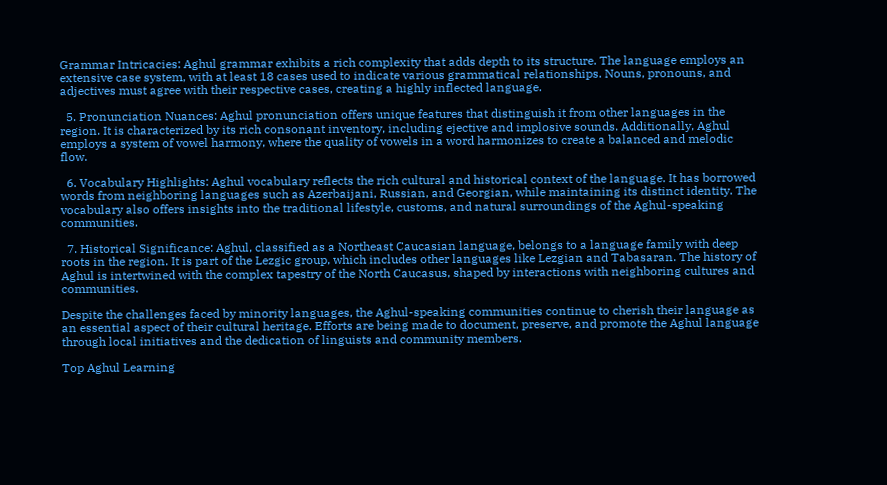Grammar Intricacies: Aghul grammar exhibits a rich complexity that adds depth to its structure. The language employs an extensive case system, with at least 18 cases used to indicate various grammatical relationships. Nouns, pronouns, and adjectives must agree with their respective cases, creating a highly inflected language.

  5. Pronunciation Nuances: Aghul pronunciation offers unique features that distinguish it from other languages in the region. It is characterized by its rich consonant inventory, including ejective and implosive sounds. Additionally, Aghul employs a system of vowel harmony, where the quality of vowels in a word harmonizes to create a balanced and melodic flow.

  6. Vocabulary Highlights: Aghul vocabulary reflects the rich cultural and historical context of the language. It has borrowed words from neighboring languages such as Azerbaijani, Russian, and Georgian, while maintaining its distinct identity. The vocabulary also offers insights into the traditional lifestyle, customs, and natural surroundings of the Aghul-speaking communities.

  7. Historical Significance: Aghul, classified as a Northeast Caucasian language, belongs to a language family with deep roots in the region. It is part of the Lezgic group, which includes other languages like Lezgian and Tabasaran. The history of Aghul is intertwined with the complex tapestry of the North Caucasus, shaped by interactions with neighboring cultures and communities.

Despite the challenges faced by minority languages, the Aghul-speaking communities continue to cherish their language as an essential aspect of their cultural heritage. Efforts are being made to document, preserve, and promote the Aghul language through local initiatives and the dedication of linguists and community members.

Top Aghul Learning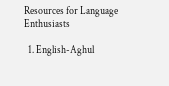Resources for Language Enthusiasts

  1. English-Aghul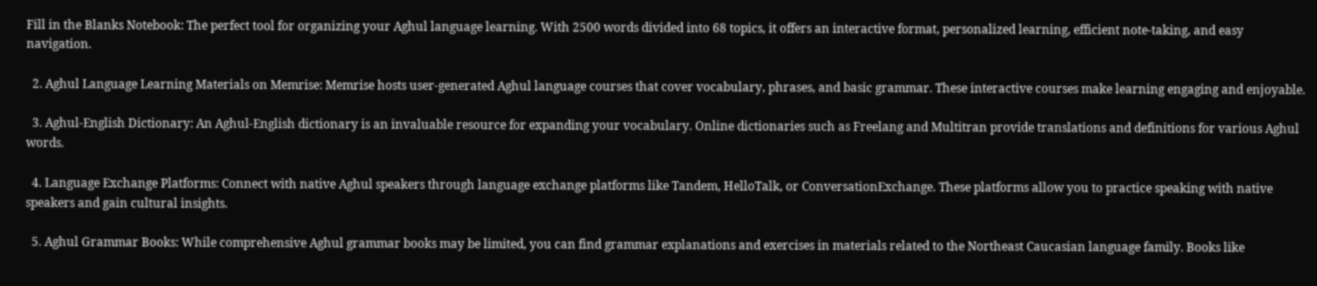Fill in the Blanks Notebook: The perfect tool for organizing your Aghul language learning. With 2500 words divided into 68 topics, it offers an interactive format, personalized learning, efficient note-taking, and easy navigation.

  2. Aghul Language Learning Materials on Memrise: Memrise hosts user-generated Aghul language courses that cover vocabulary, phrases, and basic grammar. These interactive courses make learning engaging and enjoyable.

  3. Aghul-English Dictionary: An Aghul-English dictionary is an invaluable resource for expanding your vocabulary. Online dictionaries such as Freelang and Multitran provide translations and definitions for various Aghul words.

  4. Language Exchange Platforms: Connect with native Aghul speakers through language exchange platforms like Tandem, HelloTalk, or ConversationExchange. These platforms allow you to practice speaking with native speakers and gain cultural insights.

  5. Aghul Grammar Books: While comprehensive Aghul grammar books may be limited, you can find grammar explanations and exercises in materials related to the Northeast Caucasian language family. Books like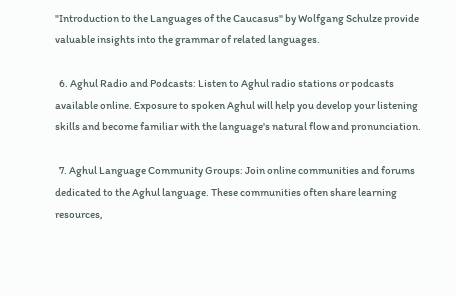"Introduction to the Languages of the Caucasus" by Wolfgang Schulze provide valuable insights into the grammar of related languages.

  6. Aghul Radio and Podcasts: Listen to Aghul radio stations or podcasts available online. Exposure to spoken Aghul will help you develop your listening skills and become familiar with the language's natural flow and pronunciation.

  7. Aghul Language Community Groups: Join online communities and forums dedicated to the Aghul language. These communities often share learning resources,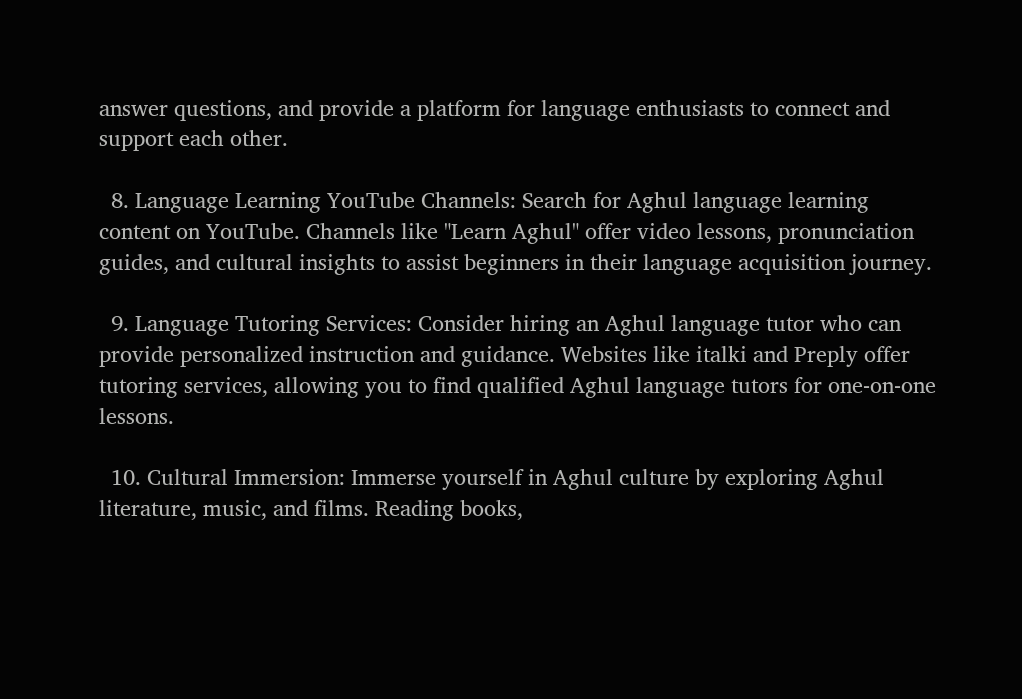answer questions, and provide a platform for language enthusiasts to connect and support each other.

  8. Language Learning YouTube Channels: Search for Aghul language learning content on YouTube. Channels like "Learn Aghul" offer video lessons, pronunciation guides, and cultural insights to assist beginners in their language acquisition journey.

  9. Language Tutoring Services: Consider hiring an Aghul language tutor who can provide personalized instruction and guidance. Websites like italki and Preply offer tutoring services, allowing you to find qualified Aghul language tutors for one-on-one lessons.

  10. Cultural Immersion: Immerse yourself in Aghul culture by exploring Aghul literature, music, and films. Reading books,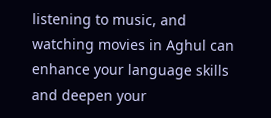listening to music, and watching movies in Aghul can enhance your language skills and deepen your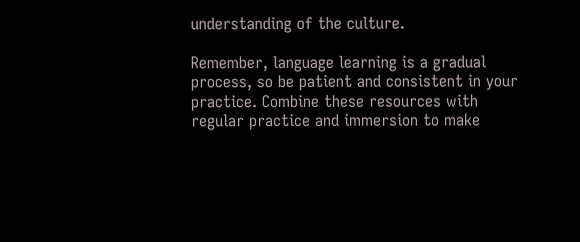understanding of the culture.

Remember, language learning is a gradual process, so be patient and consistent in your practice. Combine these resources with regular practice and immersion to make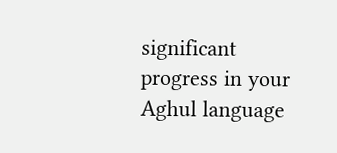significant progress in your Aghul language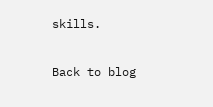skills.

Back to blog